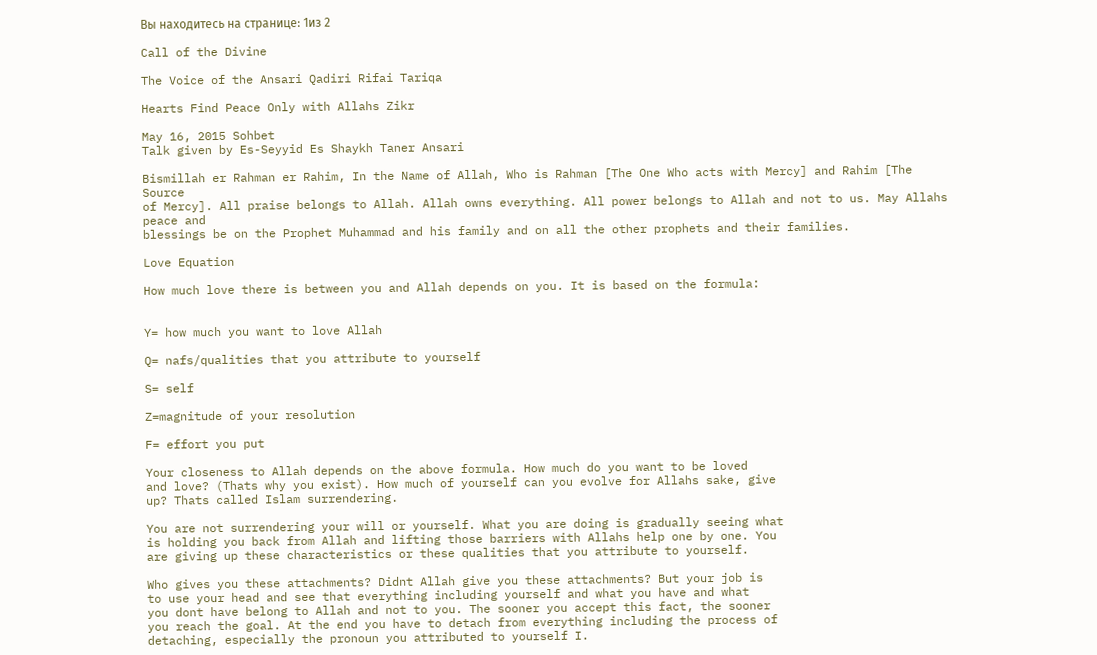Вы находитесь на странице: 1из 2

Call of the Divine

The Voice of the Ansari Qadiri Rifai Tariqa

Hearts Find Peace Only with Allahs Zikr

May 16, 2015 Sohbet
Talk given by Es-Seyyid Es Shaykh Taner Ansari

Bismillah er Rahman er Rahim, In the Name of Allah, Who is Rahman [The One Who acts with Mercy] and Rahim [The Source
of Mercy]. All praise belongs to Allah. Allah owns everything. All power belongs to Allah and not to us. May Allahs peace and
blessings be on the Prophet Muhammad and his family and on all the other prophets and their families.

Love Equation

How much love there is between you and Allah depends on you. It is based on the formula:


Y= how much you want to love Allah

Q= nafs/qualities that you attribute to yourself

S= self

Z=magnitude of your resolution

F= effort you put

Your closeness to Allah depends on the above formula. How much do you want to be loved
and love? (Thats why you exist). How much of yourself can you evolve for Allahs sake, give
up? Thats called Islam surrendering.

You are not surrendering your will or yourself. What you are doing is gradually seeing what
is holding you back from Allah and lifting those barriers with Allahs help one by one. You
are giving up these characteristics or these qualities that you attribute to yourself.

Who gives you these attachments? Didnt Allah give you these attachments? But your job is
to use your head and see that everything including yourself and what you have and what
you dont have belong to Allah and not to you. The sooner you accept this fact, the sooner
you reach the goal. At the end you have to detach from everything including the process of
detaching, especially the pronoun you attributed to yourself I.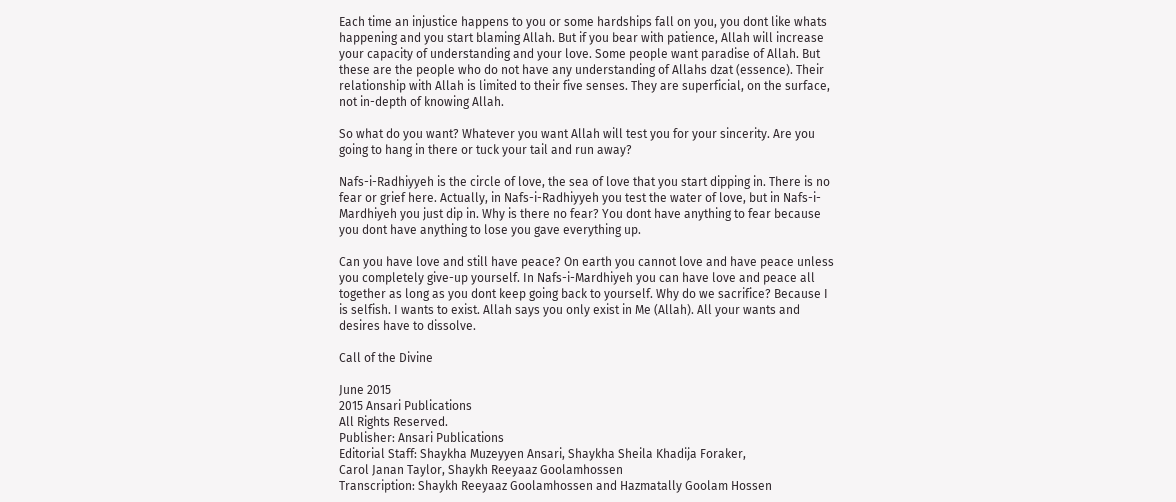Each time an injustice happens to you or some hardships fall on you, you dont like whats
happening and you start blaming Allah. But if you bear with patience, Allah will increase
your capacity of understanding and your love. Some people want paradise of Allah. But
these are the people who do not have any understanding of Allahs dzat (essence). Their
relationship with Allah is limited to their five senses. They are superficial, on the surface,
not in-depth of knowing Allah.

So what do you want? Whatever you want Allah will test you for your sincerity. Are you
going to hang in there or tuck your tail and run away?

Nafs-i-Radhiyyeh is the circle of love, the sea of love that you start dipping in. There is no
fear or grief here. Actually, in Nafs-i-Radhiyyeh you test the water of love, but in Nafs-i-
Mardhiyeh you just dip in. Why is there no fear? You dont have anything to fear because
you dont have anything to lose you gave everything up.

Can you have love and still have peace? On earth you cannot love and have peace unless
you completely give-up yourself. In Nafs-i-Mardhiyeh you can have love and peace all
together as long as you dont keep going back to yourself. Why do we sacrifice? Because I
is selfish. I wants to exist. Allah says you only exist in Me (Allah). All your wants and
desires have to dissolve.

Call of the Divine

June 2015
2015 Ansari Publications
All Rights Reserved.
Publisher: Ansari Publications
Editorial Staff: Shaykha Muzeyyen Ansari, Shaykha Sheila Khadija Foraker,
Carol Janan Taylor, Shaykh Reeyaaz Goolamhossen
Transcription: Shaykh Reeyaaz Goolamhossen and Hazmatally Goolam Hossen